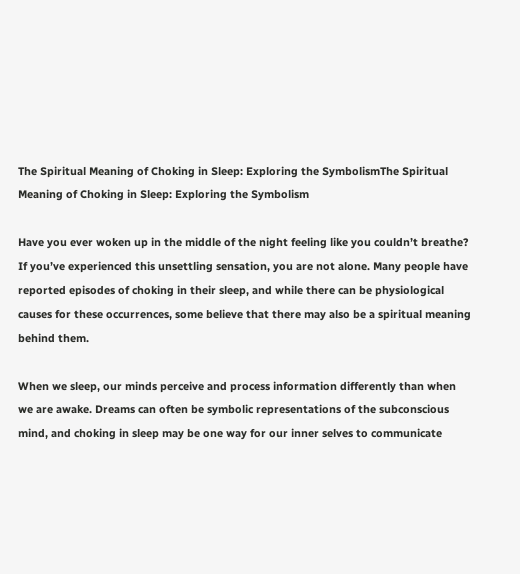The Spiritual Meaning of Choking in Sleep: Exploring the SymbolismThe Spiritual Meaning of Choking in Sleep: Exploring the Symbolism

Have you ever woken up in the middle of the night feeling like you couldn’t breathe? If you’ve experienced this unsettling sensation, you are not alone. Many people have reported episodes of choking in their sleep, and while there can be physiological causes for these occurrences, some believe that there may also be a spiritual meaning behind them.

When we sleep, our minds perceive and process information differently than when we are awake. Dreams can often be symbolic representations of the subconscious mind, and choking in sleep may be one way for our inner selves to communicate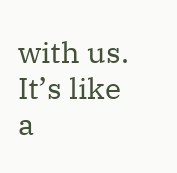with us. It’s like a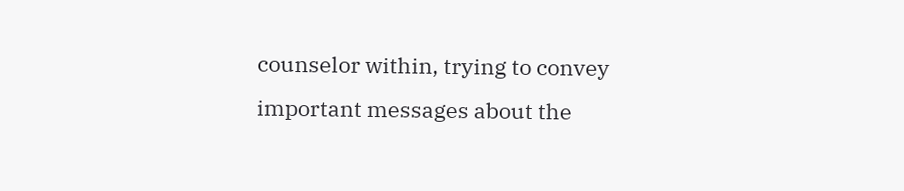counselor within, trying to convey important messages about the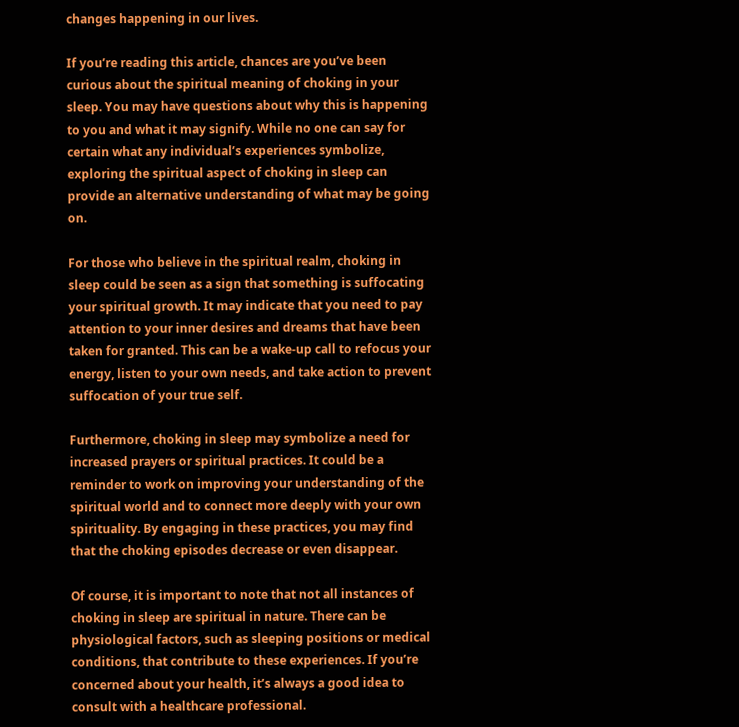changes happening in our lives.

If you’re reading this article, chances are you’ve been curious about the spiritual meaning of choking in your sleep. You may have questions about why this is happening to you and what it may signify. While no one can say for certain what any individual’s experiences symbolize, exploring the spiritual aspect of choking in sleep can provide an alternative understanding of what may be going on.

For those who believe in the spiritual realm, choking in sleep could be seen as a sign that something is suffocating your spiritual growth. It may indicate that you need to pay attention to your inner desires and dreams that have been taken for granted. This can be a wake-up call to refocus your energy, listen to your own needs, and take action to prevent suffocation of your true self.

Furthermore, choking in sleep may symbolize a need for increased prayers or spiritual practices. It could be a reminder to work on improving your understanding of the spiritual world and to connect more deeply with your own spirituality. By engaging in these practices, you may find that the choking episodes decrease or even disappear.

Of course, it is important to note that not all instances of choking in sleep are spiritual in nature. There can be physiological factors, such as sleeping positions or medical conditions, that contribute to these experiences. If you’re concerned about your health, it’s always a good idea to consult with a healthcare professional.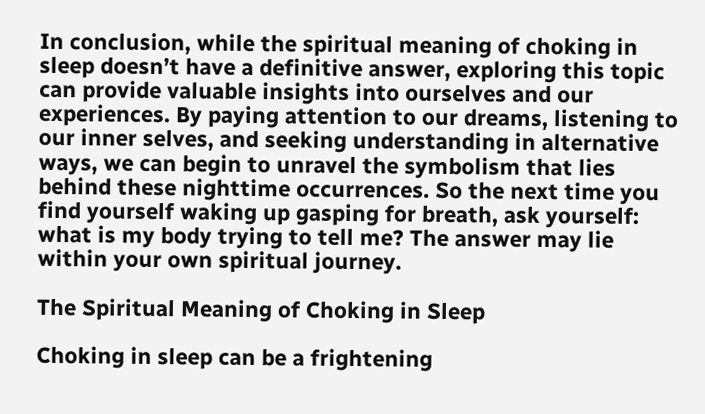In conclusion, while the spiritual meaning of choking in sleep doesn’t have a definitive answer, exploring this topic can provide valuable insights into ourselves and our experiences. By paying attention to our dreams, listening to our inner selves, and seeking understanding in alternative ways, we can begin to unravel the symbolism that lies behind these nighttime occurrences. So the next time you find yourself waking up gasping for breath, ask yourself: what is my body trying to tell me? The answer may lie within your own spiritual journey.

The Spiritual Meaning of Choking in Sleep

Choking in sleep can be a frightening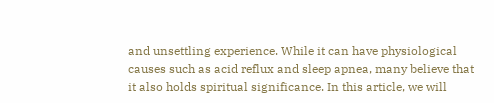and unsettling experience. While it can have physiological causes such as acid reflux and sleep apnea, many believe that it also holds spiritual significance. In this article, we will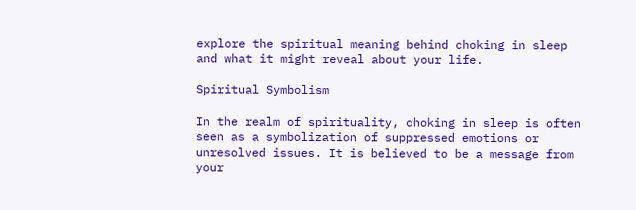explore the spiritual meaning behind choking in sleep and what it might reveal about your life.

Spiritual Symbolism

In the realm of spirituality, choking in sleep is often seen as a symbolization of suppressed emotions or unresolved issues. It is believed to be a message from your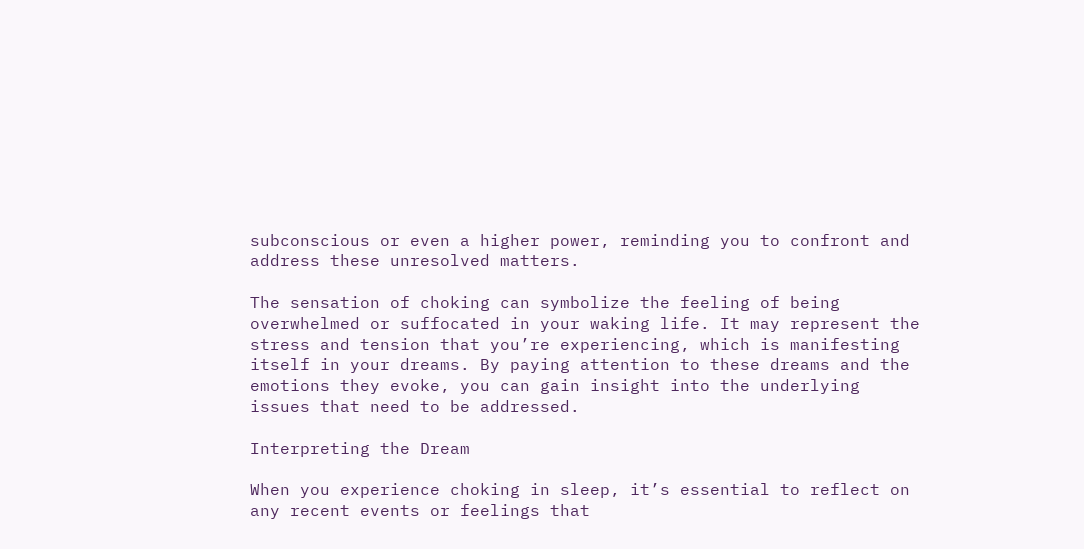subconscious or even a higher power, reminding you to confront and address these unresolved matters.

The sensation of choking can symbolize the feeling of being overwhelmed or suffocated in your waking life. It may represent the stress and tension that you’re experiencing, which is manifesting itself in your dreams. By paying attention to these dreams and the emotions they evoke, you can gain insight into the underlying issues that need to be addressed.

Interpreting the Dream

When you experience choking in sleep, it’s essential to reflect on any recent events or feelings that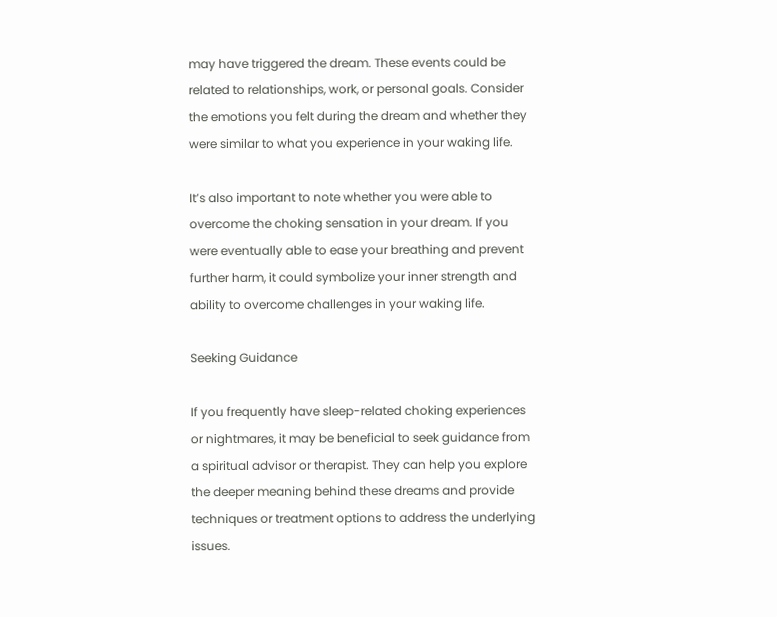may have triggered the dream. These events could be related to relationships, work, or personal goals. Consider the emotions you felt during the dream and whether they were similar to what you experience in your waking life.

It’s also important to note whether you were able to overcome the choking sensation in your dream. If you were eventually able to ease your breathing and prevent further harm, it could symbolize your inner strength and ability to overcome challenges in your waking life.

Seeking Guidance

If you frequently have sleep-related choking experiences or nightmares, it may be beneficial to seek guidance from a spiritual advisor or therapist. They can help you explore the deeper meaning behind these dreams and provide techniques or treatment options to address the underlying issues.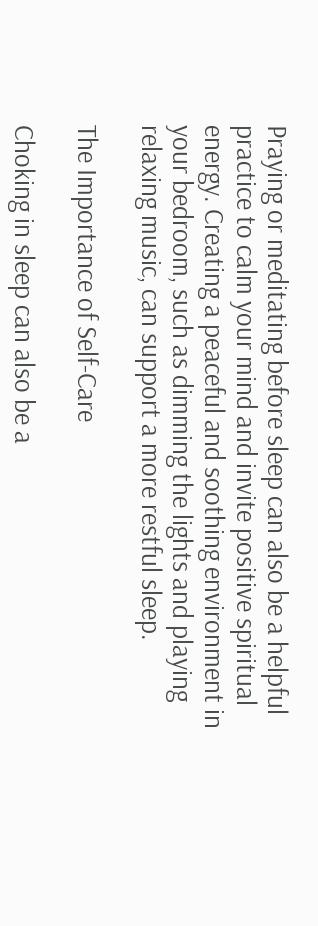Praying or meditating before sleep can also be a helpful practice to calm your mind and invite positive spiritual energy. Creating a peaceful and soothing environment in your bedroom, such as dimming the lights and playing relaxing music, can support a more restful sleep.

The Importance of Self-Care

Choking in sleep can also be a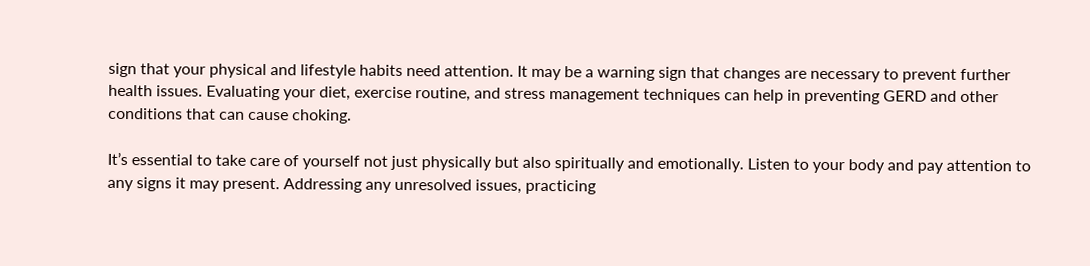sign that your physical and lifestyle habits need attention. It may be a warning sign that changes are necessary to prevent further health issues. Evaluating your diet, exercise routine, and stress management techniques can help in preventing GERD and other conditions that can cause choking.

It’s essential to take care of yourself not just physically but also spiritually and emotionally. Listen to your body and pay attention to any signs it may present. Addressing any unresolved issues, practicing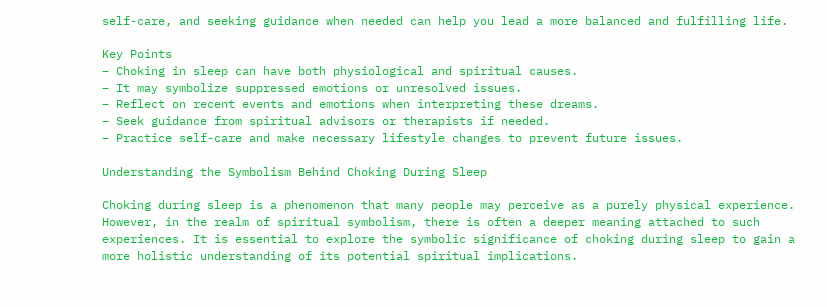self-care, and seeking guidance when needed can help you lead a more balanced and fulfilling life.

Key Points
– Choking in sleep can have both physiological and spiritual causes.
– It may symbolize suppressed emotions or unresolved issues.
– Reflect on recent events and emotions when interpreting these dreams.
– Seek guidance from spiritual advisors or therapists if needed.
– Practice self-care and make necessary lifestyle changes to prevent future issues.

Understanding the Symbolism Behind Choking During Sleep

Choking during sleep is a phenomenon that many people may perceive as a purely physical experience. However, in the realm of spiritual symbolism, there is often a deeper meaning attached to such experiences. It is essential to explore the symbolic significance of choking during sleep to gain a more holistic understanding of its potential spiritual implications.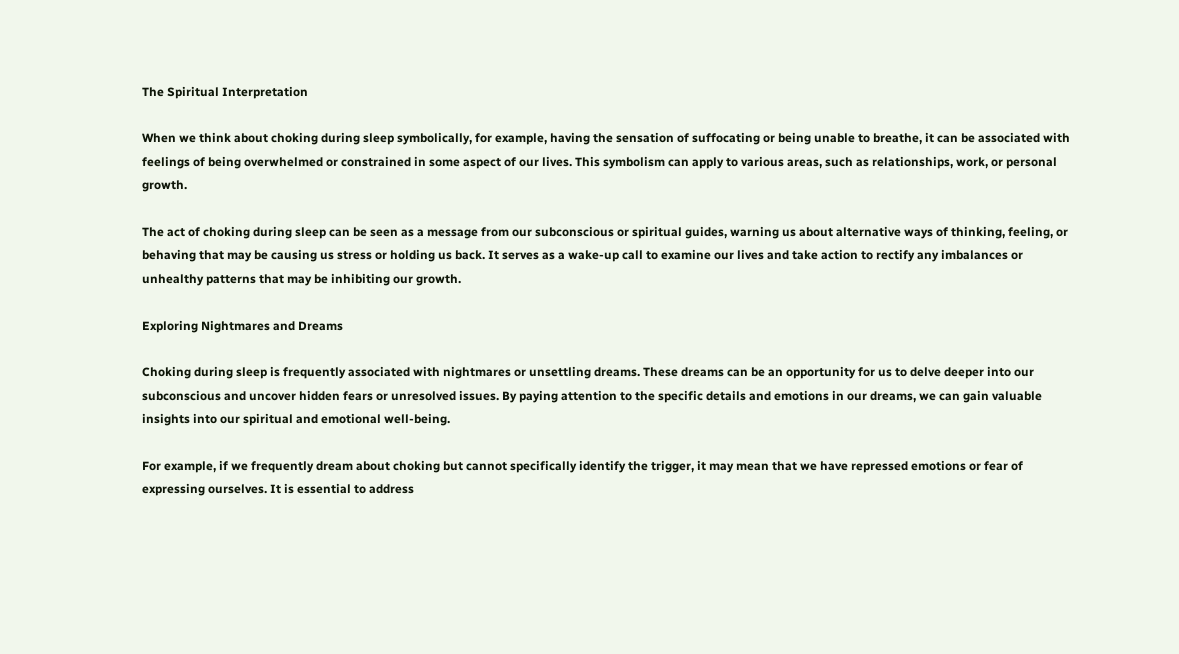The Spiritual Interpretation

When we think about choking during sleep symbolically, for example, having the sensation of suffocating or being unable to breathe, it can be associated with feelings of being overwhelmed or constrained in some aspect of our lives. This symbolism can apply to various areas, such as relationships, work, or personal growth.

The act of choking during sleep can be seen as a message from our subconscious or spiritual guides, warning us about alternative ways of thinking, feeling, or behaving that may be causing us stress or holding us back. It serves as a wake-up call to examine our lives and take action to rectify any imbalances or unhealthy patterns that may be inhibiting our growth.

Exploring Nightmares and Dreams

Choking during sleep is frequently associated with nightmares or unsettling dreams. These dreams can be an opportunity for us to delve deeper into our subconscious and uncover hidden fears or unresolved issues. By paying attention to the specific details and emotions in our dreams, we can gain valuable insights into our spiritual and emotional well-being.

For example, if we frequently dream about choking but cannot specifically identify the trigger, it may mean that we have repressed emotions or fear of expressing ourselves. It is essential to address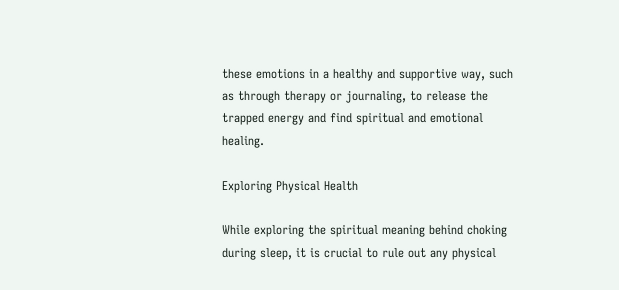these emotions in a healthy and supportive way, such as through therapy or journaling, to release the trapped energy and find spiritual and emotional healing.

Exploring Physical Health

While exploring the spiritual meaning behind choking during sleep, it is crucial to rule out any physical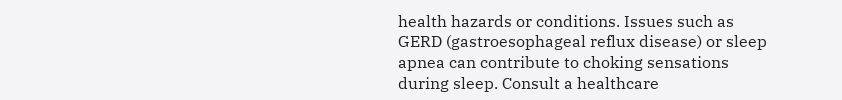health hazards or conditions. Issues such as GERD (gastroesophageal reflux disease) or sleep apnea can contribute to choking sensations during sleep. Consult a healthcare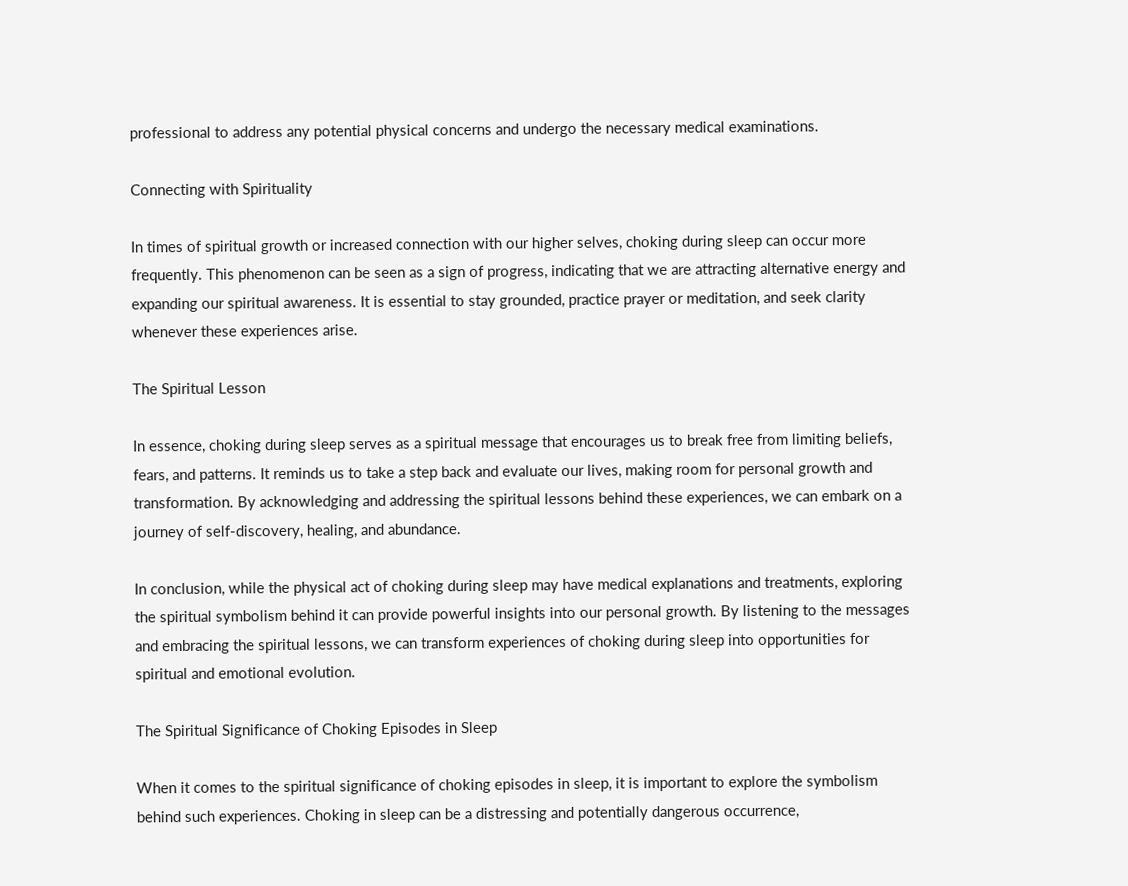professional to address any potential physical concerns and undergo the necessary medical examinations.

Connecting with Spirituality

In times of spiritual growth or increased connection with our higher selves, choking during sleep can occur more frequently. This phenomenon can be seen as a sign of progress, indicating that we are attracting alternative energy and expanding our spiritual awareness. It is essential to stay grounded, practice prayer or meditation, and seek clarity whenever these experiences arise.

The Spiritual Lesson

In essence, choking during sleep serves as a spiritual message that encourages us to break free from limiting beliefs, fears, and patterns. It reminds us to take a step back and evaluate our lives, making room for personal growth and transformation. By acknowledging and addressing the spiritual lessons behind these experiences, we can embark on a journey of self-discovery, healing, and abundance.

In conclusion, while the physical act of choking during sleep may have medical explanations and treatments, exploring the spiritual symbolism behind it can provide powerful insights into our personal growth. By listening to the messages and embracing the spiritual lessons, we can transform experiences of choking during sleep into opportunities for spiritual and emotional evolution.

The Spiritual Significance of Choking Episodes in Sleep

When it comes to the spiritual significance of choking episodes in sleep, it is important to explore the symbolism behind such experiences. Choking in sleep can be a distressing and potentially dangerous occurrence,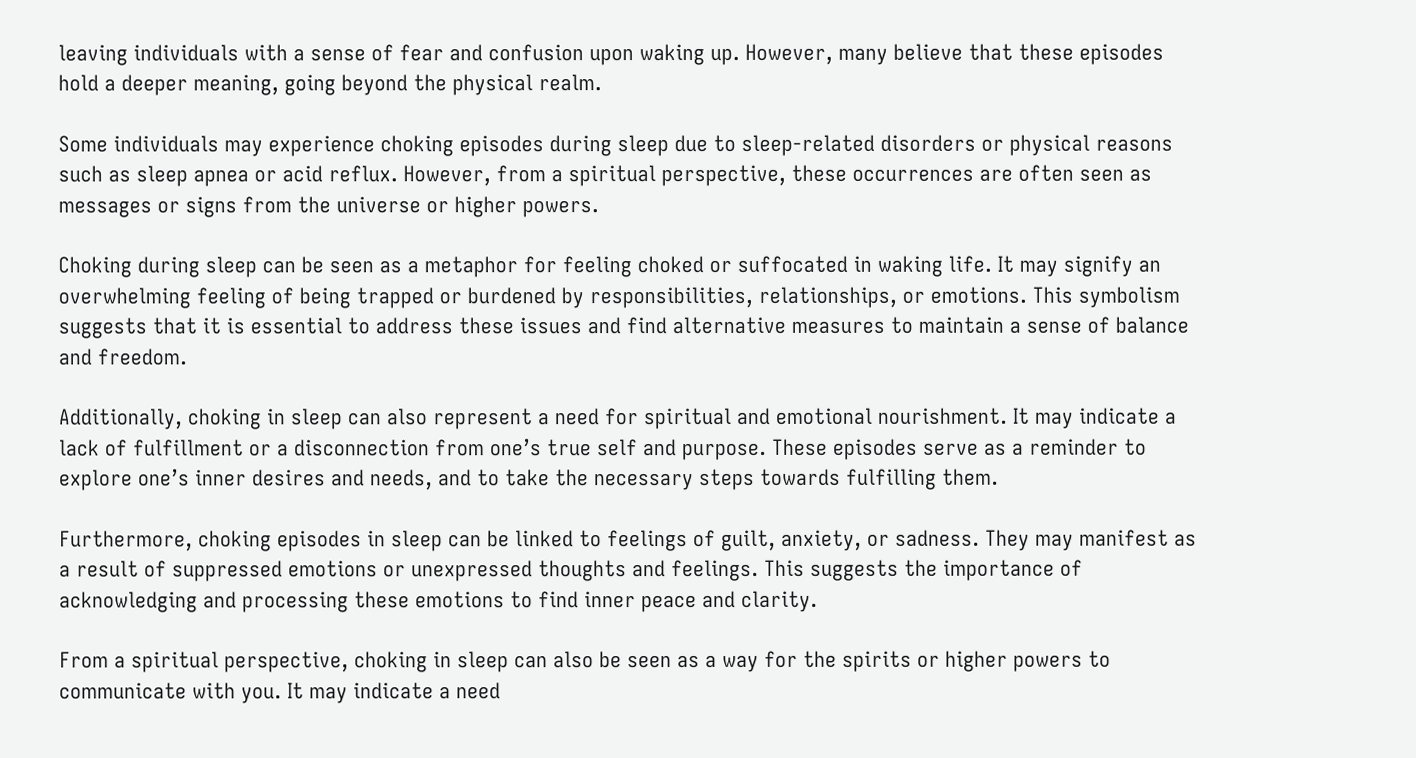leaving individuals with a sense of fear and confusion upon waking up. However, many believe that these episodes hold a deeper meaning, going beyond the physical realm.

Some individuals may experience choking episodes during sleep due to sleep-related disorders or physical reasons such as sleep apnea or acid reflux. However, from a spiritual perspective, these occurrences are often seen as messages or signs from the universe or higher powers.

Choking during sleep can be seen as a metaphor for feeling choked or suffocated in waking life. It may signify an overwhelming feeling of being trapped or burdened by responsibilities, relationships, or emotions. This symbolism suggests that it is essential to address these issues and find alternative measures to maintain a sense of balance and freedom.

Additionally, choking in sleep can also represent a need for spiritual and emotional nourishment. It may indicate a lack of fulfillment or a disconnection from one’s true self and purpose. These episodes serve as a reminder to explore one’s inner desires and needs, and to take the necessary steps towards fulfilling them.

Furthermore, choking episodes in sleep can be linked to feelings of guilt, anxiety, or sadness. They may manifest as a result of suppressed emotions or unexpressed thoughts and feelings. This suggests the importance of acknowledging and processing these emotions to find inner peace and clarity.

From a spiritual perspective, choking in sleep can also be seen as a way for the spirits or higher powers to communicate with you. It may indicate a need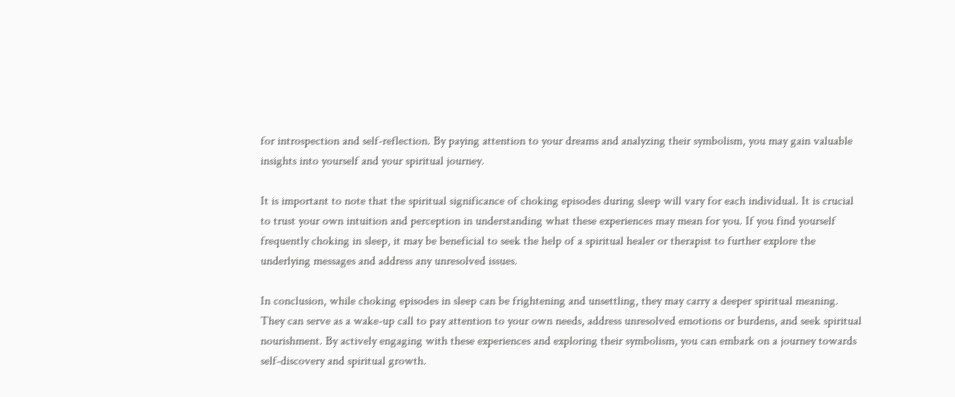for introspection and self-reflection. By paying attention to your dreams and analyzing their symbolism, you may gain valuable insights into yourself and your spiritual journey.

It is important to note that the spiritual significance of choking episodes during sleep will vary for each individual. It is crucial to trust your own intuition and perception in understanding what these experiences may mean for you. If you find yourself frequently choking in sleep, it may be beneficial to seek the help of a spiritual healer or therapist to further explore the underlying messages and address any unresolved issues.

In conclusion, while choking episodes in sleep can be frightening and unsettling, they may carry a deeper spiritual meaning. They can serve as a wake-up call to pay attention to your own needs, address unresolved emotions or burdens, and seek spiritual nourishment. By actively engaging with these experiences and exploring their symbolism, you can embark on a journey towards self-discovery and spiritual growth.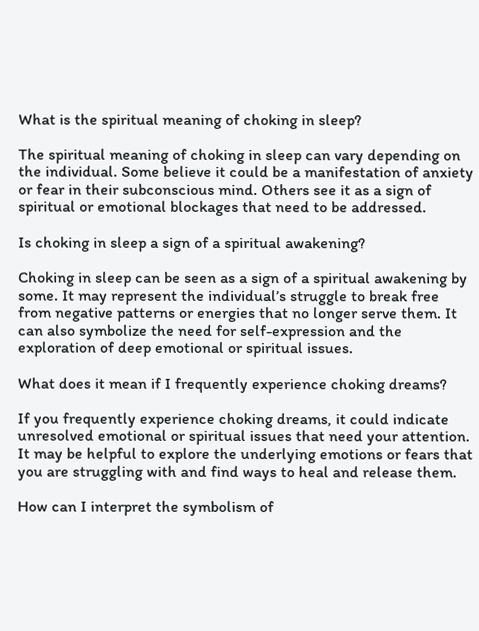What is the spiritual meaning of choking in sleep?

The spiritual meaning of choking in sleep can vary depending on the individual. Some believe it could be a manifestation of anxiety or fear in their subconscious mind. Others see it as a sign of spiritual or emotional blockages that need to be addressed.

Is choking in sleep a sign of a spiritual awakening?

Choking in sleep can be seen as a sign of a spiritual awakening by some. It may represent the individual’s struggle to break free from negative patterns or energies that no longer serve them. It can also symbolize the need for self-expression and the exploration of deep emotional or spiritual issues.

What does it mean if I frequently experience choking dreams?

If you frequently experience choking dreams, it could indicate unresolved emotional or spiritual issues that need your attention. It may be helpful to explore the underlying emotions or fears that you are struggling with and find ways to heal and release them.

How can I interpret the symbolism of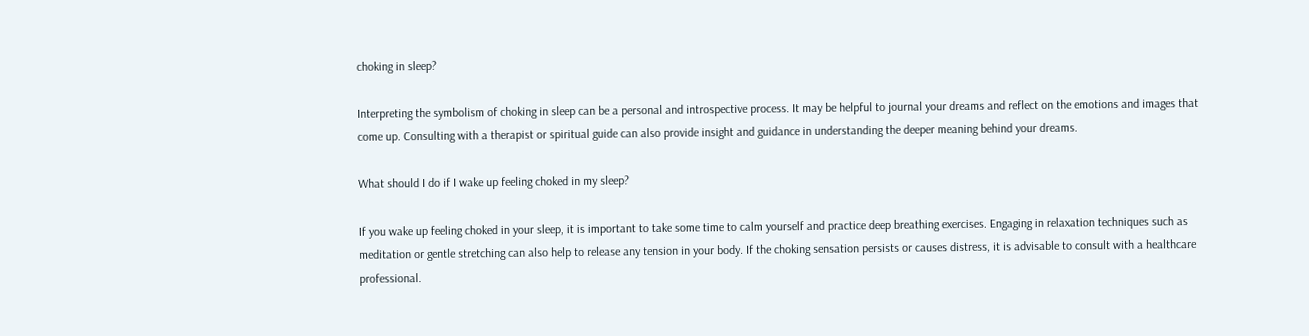choking in sleep?

Interpreting the symbolism of choking in sleep can be a personal and introspective process. It may be helpful to journal your dreams and reflect on the emotions and images that come up. Consulting with a therapist or spiritual guide can also provide insight and guidance in understanding the deeper meaning behind your dreams.

What should I do if I wake up feeling choked in my sleep?

If you wake up feeling choked in your sleep, it is important to take some time to calm yourself and practice deep breathing exercises. Engaging in relaxation techniques such as meditation or gentle stretching can also help to release any tension in your body. If the choking sensation persists or causes distress, it is advisable to consult with a healthcare professional.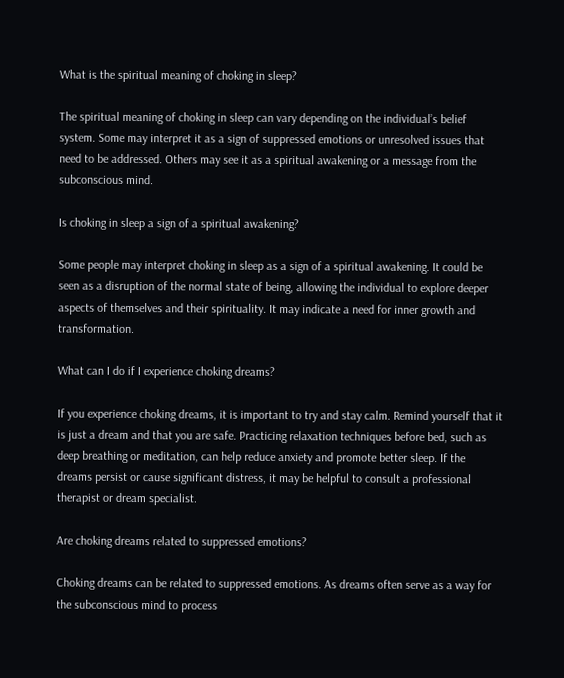What is the spiritual meaning of choking in sleep?

The spiritual meaning of choking in sleep can vary depending on the individual’s belief system. Some may interpret it as a sign of suppressed emotions or unresolved issues that need to be addressed. Others may see it as a spiritual awakening or a message from the subconscious mind.

Is choking in sleep a sign of a spiritual awakening?

Some people may interpret choking in sleep as a sign of a spiritual awakening. It could be seen as a disruption of the normal state of being, allowing the individual to explore deeper aspects of themselves and their spirituality. It may indicate a need for inner growth and transformation.

What can I do if I experience choking dreams?

If you experience choking dreams, it is important to try and stay calm. Remind yourself that it is just a dream and that you are safe. Practicing relaxation techniques before bed, such as deep breathing or meditation, can help reduce anxiety and promote better sleep. If the dreams persist or cause significant distress, it may be helpful to consult a professional therapist or dream specialist.

Are choking dreams related to suppressed emotions?

Choking dreams can be related to suppressed emotions. As dreams often serve as a way for the subconscious mind to process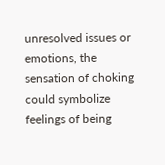unresolved issues or emotions, the sensation of choking could symbolize feelings of being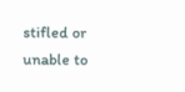stifled or unable to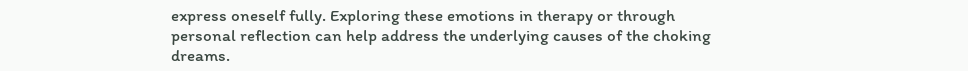express oneself fully. Exploring these emotions in therapy or through personal reflection can help address the underlying causes of the choking dreams.